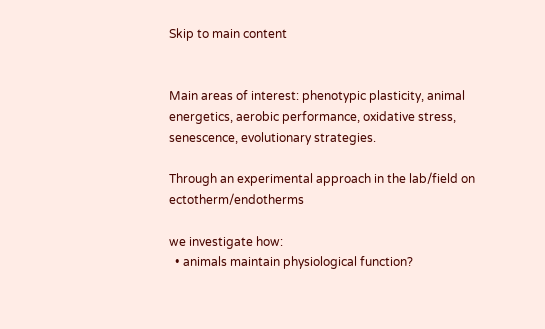Skip to main content


Main areas of interest: phenotypic plasticity, animal energetics, aerobic performance, oxidative stress, senescence, evolutionary strategies.

Through an experimental approach in the lab/field on ectotherm/endotherms

we investigate how:
  • animals maintain physiological function?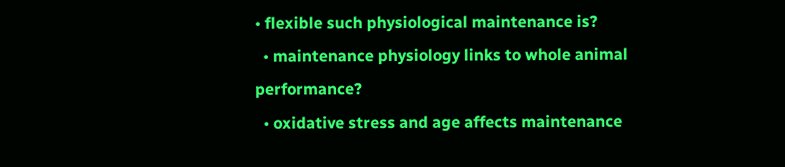• flexible such physiological maintenance is?
  • maintenance physiology links to whole animal performance?
  • oxidative stress and age affects maintenance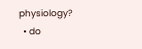physiology?
  • do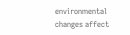environmental changes affect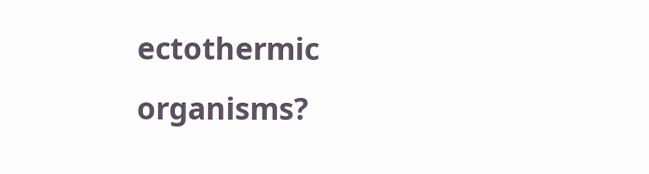ectothermic organisms?